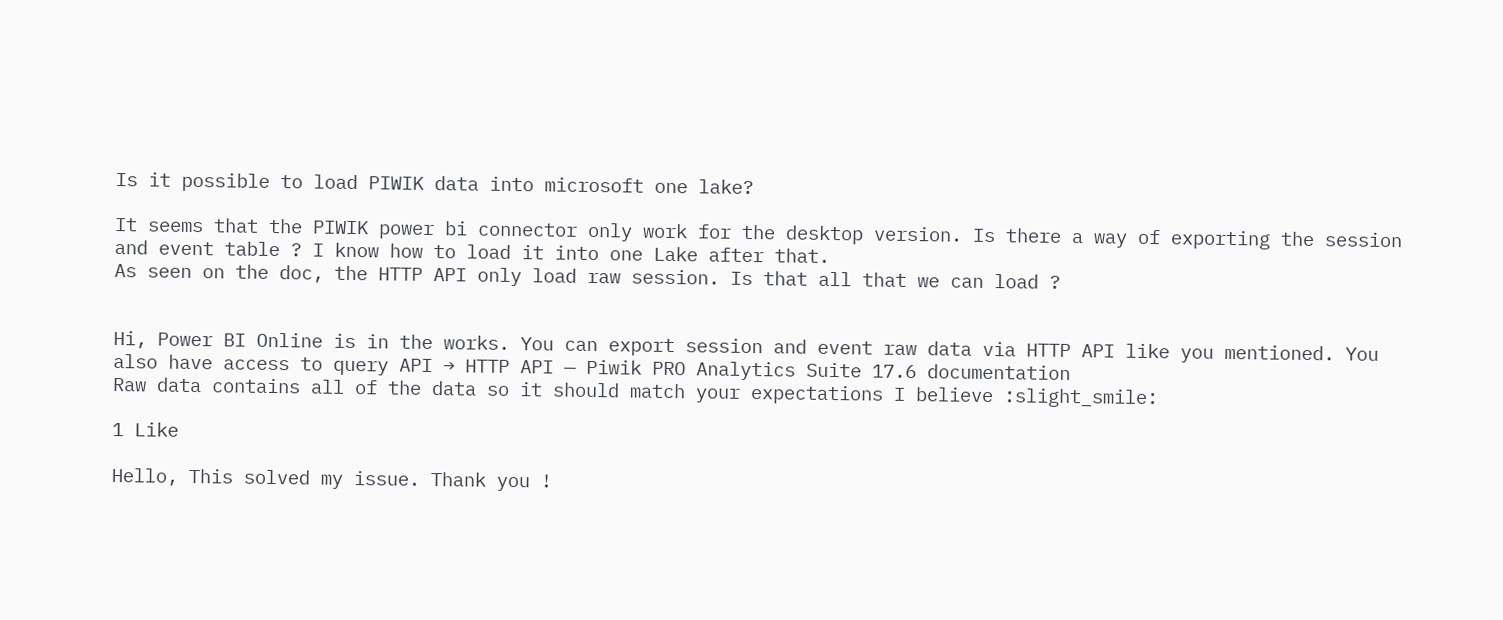Is it possible to load PIWIK data into microsoft one lake?

It seems that the PIWIK power bi connector only work for the desktop version. Is there a way of exporting the session and event table ? I know how to load it into one Lake after that.
As seen on the doc, the HTTP API only load raw session. Is that all that we can load ?


Hi, Power BI Online is in the works. You can export session and event raw data via HTTP API like you mentioned. You also have access to query API → HTTP API — Piwik PRO Analytics Suite 17.6 documentation
Raw data contains all of the data so it should match your expectations I believe :slight_smile:

1 Like

Hello, This solved my issue. Thank you !